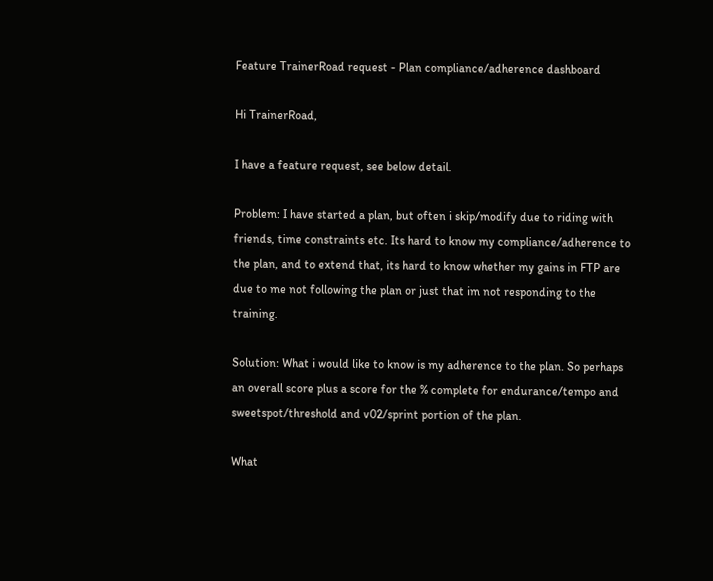Feature TrainerRoad request - Plan compliance/adherence dashboard

Hi TrainerRoad,

I have a feature request, see below detail.

Problem: I have started a plan, but often i skip/modify due to riding with friends, time constraints etc. Its hard to know my compliance/adherence to the plan, and to extend that, its hard to know whether my gains in FTP are due to me not following the plan or just that im not responding to the training.

Solution: What i would like to know is my adherence to the plan. So perhaps an overall score plus a score for the % complete for endurance/tempo and sweetspot/threshold and v02/sprint portion of the plan.

What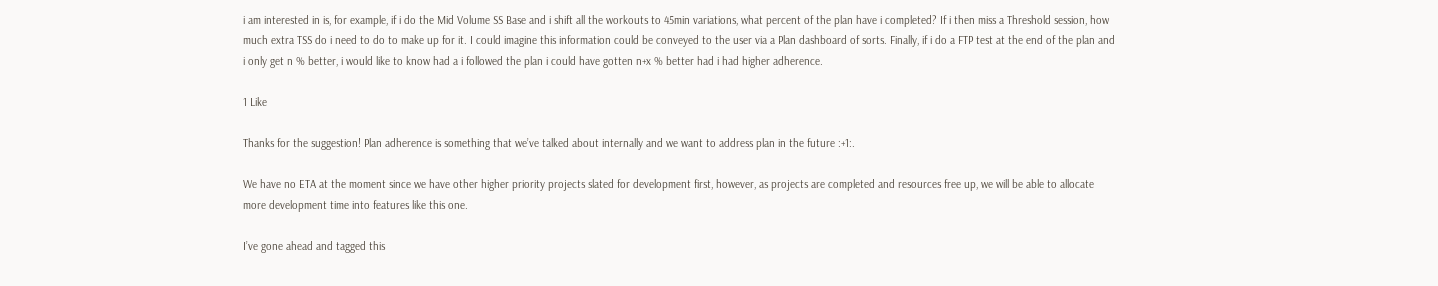i am interested in is, for example, if i do the Mid Volume SS Base and i shift all the workouts to 45min variations, what percent of the plan have i completed? If i then miss a Threshold session, how much extra TSS do i need to do to make up for it. I could imagine this information could be conveyed to the user via a Plan dashboard of sorts. Finally, if i do a FTP test at the end of the plan and i only get n % better, i would like to know had a i followed the plan i could have gotten n+x % better had i had higher adherence.

1 Like

Thanks for the suggestion! Plan adherence is something that we’ve talked about internally and we want to address plan in the future :+1:.

We have no ETA at the moment since we have other higher priority projects slated for development first, however, as projects are completed and resources free up, we will be able to allocate more development time into features like this one.

I’ve gone ahead and tagged this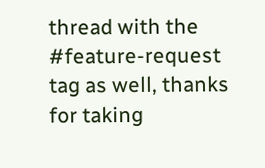thread with the #feature-request tag as well, thanks for taking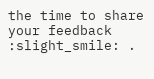the time to share your feedback :slight_smile: .